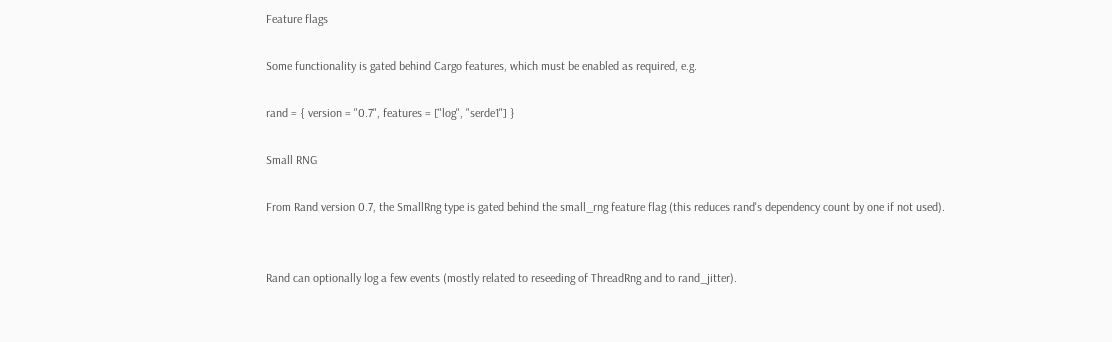Feature flags

Some functionality is gated behind Cargo features, which must be enabled as required, e.g.

rand = { version = "0.7", features = ["log", "serde1"] }

Small RNG

From Rand version 0.7, the SmallRng type is gated behind the small_rng feature flag (this reduces rand's dependency count by one if not used).


Rand can optionally log a few events (mostly related to reseeding of ThreadRng and to rand_jitter).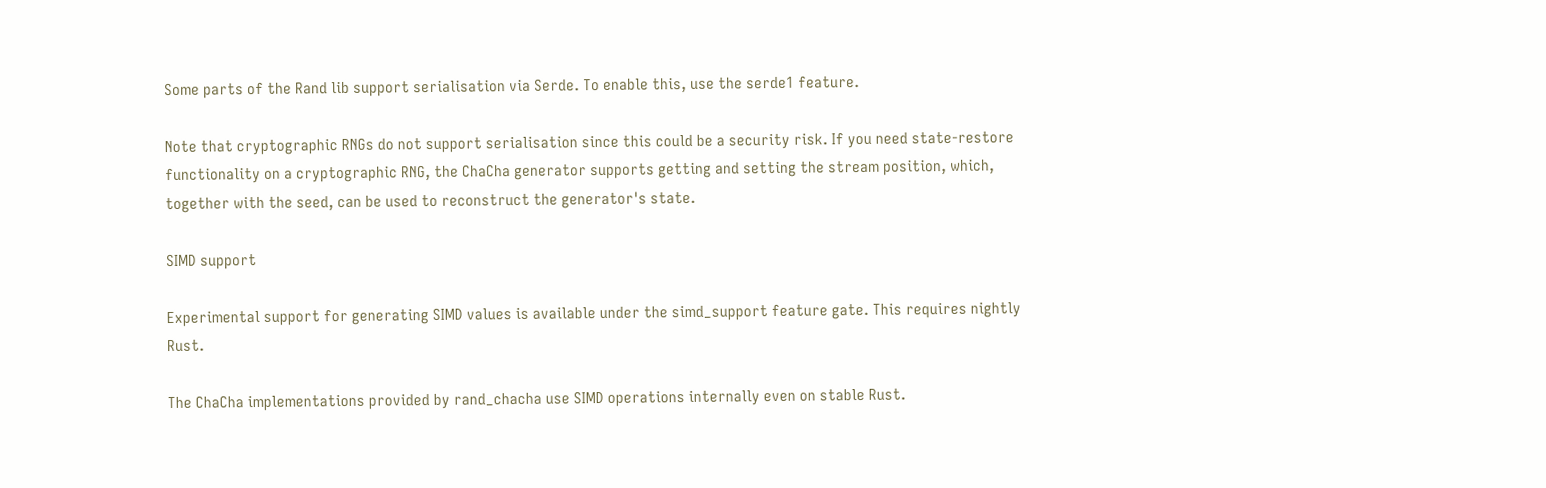Some parts of the Rand lib support serialisation via Serde. To enable this, use the serde1 feature.

Note that cryptographic RNGs do not support serialisation since this could be a security risk. If you need state-restore functionality on a cryptographic RNG, the ChaCha generator supports getting and setting the stream position, which, together with the seed, can be used to reconstruct the generator's state.

SIMD support

Experimental support for generating SIMD values is available under the simd_support feature gate. This requires nightly Rust.

The ChaCha implementations provided by rand_chacha use SIMD operations internally even on stable Rust.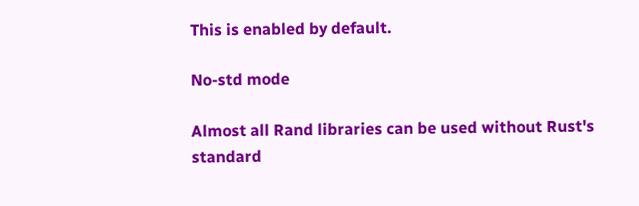This is enabled by default.

No-std mode

Almost all Rand libraries can be used without Rust's standard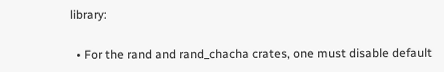library:

  • For the rand and rand_chacha crates, one must disable default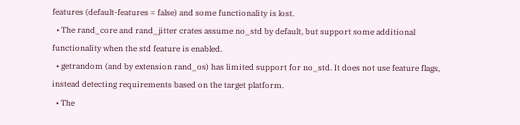features (default-features = false) and some functionality is lost.
  • The rand_core and rand_jitter crates assume no_std by default, but support some additional functionality when the std feature is enabled.
  • getrandom (and by extension rand_os) has limited support for no_std. It does not use feature flags, instead detecting requirements based on the target platform.
  • The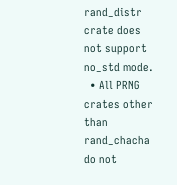rand_distr crate does not support no_std mode.
  • All PRNG crates other than rand_chacha do not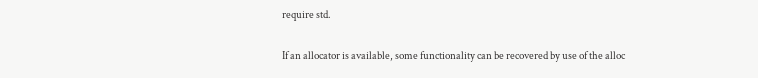require std.

If an allocator is available, some functionality can be recovered by use of the alloc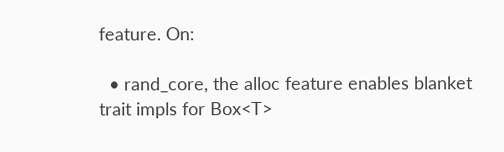feature. On:

  • rand_core, the alloc feature enables blanket trait impls for Box<T>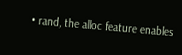• rand, the alloc feature enables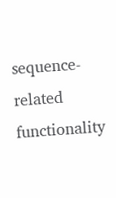sequence-related functionality